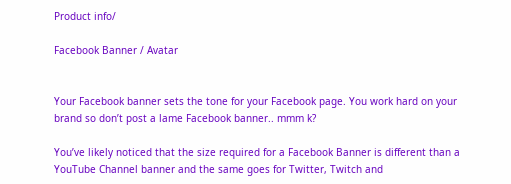Product info/

Facebook Banner / Avatar


Your Facebook banner sets the tone for your Facebook page. You work hard on your brand so don’t post a lame Facebook banner.. mmm k?

You’ve likely noticed that the size required for a Facebook Banner is different than a YouTube Channel banner and the same goes for Twitter, Twitch and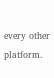every other platform.